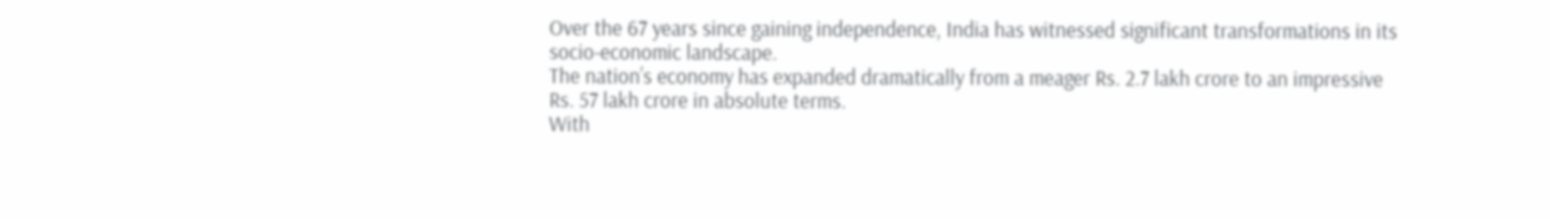Over the 67 years since gaining independence, India has witnessed significant transformations in its socio-economic landscape.
The nation’s economy has expanded dramatically from a meager Rs. 2.7 lakh crore to an impressive Rs. 57 lakh crore in absolute terms.
With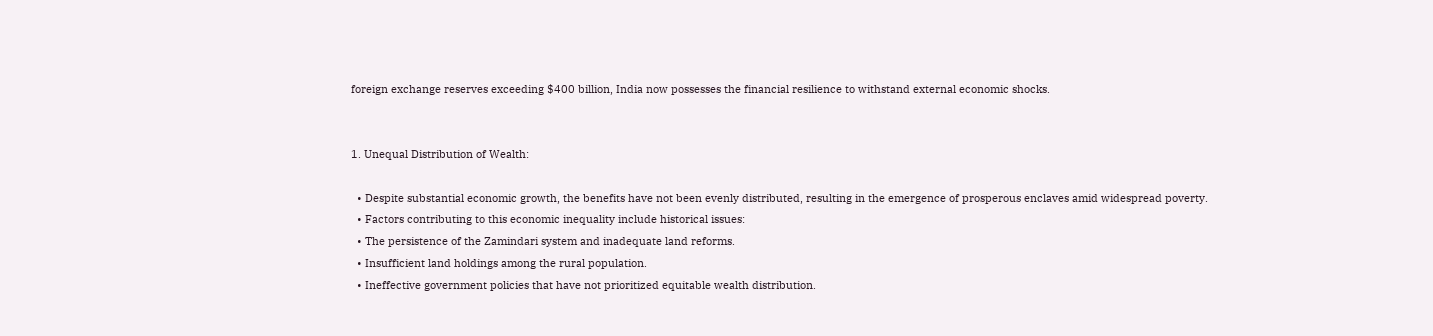foreign exchange reserves exceeding $400 billion, India now possesses the financial resilience to withstand external economic shocks.


1. Unequal Distribution of Wealth:

  • Despite substantial economic growth, the benefits have not been evenly distributed, resulting in the emergence of prosperous enclaves amid widespread poverty.
  • Factors contributing to this economic inequality include historical issues:
  • The persistence of the Zamindari system and inadequate land reforms.
  • Insufficient land holdings among the rural population.
  • Ineffective government policies that have not prioritized equitable wealth distribution.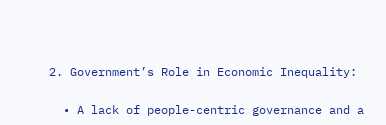2. Government’s Role in Economic Inequality:

  • A lack of people-centric governance and a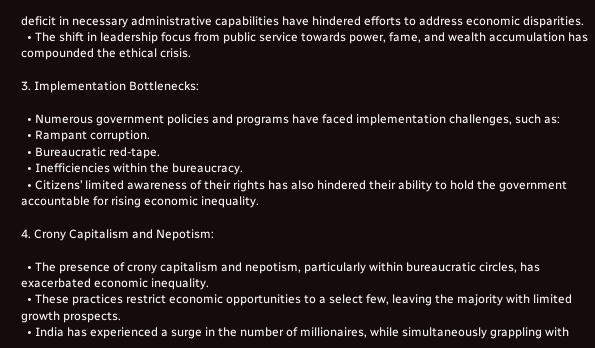deficit in necessary administrative capabilities have hindered efforts to address economic disparities.
  • The shift in leadership focus from public service towards power, fame, and wealth accumulation has compounded the ethical crisis.

3. Implementation Bottlenecks:

  • Numerous government policies and programs have faced implementation challenges, such as:
  • Rampant corruption.
  • Bureaucratic red-tape.
  • Inefficiencies within the bureaucracy.
  • Citizens’ limited awareness of their rights has also hindered their ability to hold the government accountable for rising economic inequality.

4. Crony Capitalism and Nepotism:

  • The presence of crony capitalism and nepotism, particularly within bureaucratic circles, has exacerbated economic inequality.
  • These practices restrict economic opportunities to a select few, leaving the majority with limited growth prospects.
  • India has experienced a surge in the number of millionaires, while simultaneously grappling with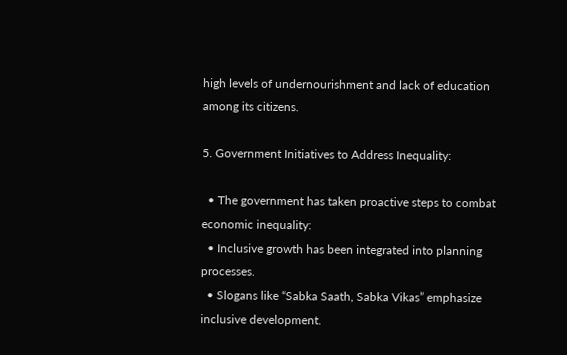high levels of undernourishment and lack of education among its citizens.

5. Government Initiatives to Address Inequality:

  • The government has taken proactive steps to combat economic inequality:
  • Inclusive growth has been integrated into planning processes.
  • Slogans like “Sabka Saath, Sabka Vikas” emphasize inclusive development.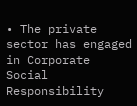• The private sector has engaged in Corporate Social Responsibility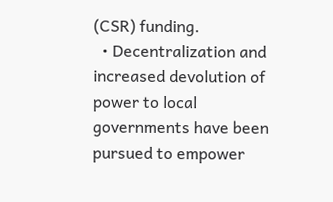(CSR) funding.
  • Decentralization and increased devolution of power to local governments have been pursued to empower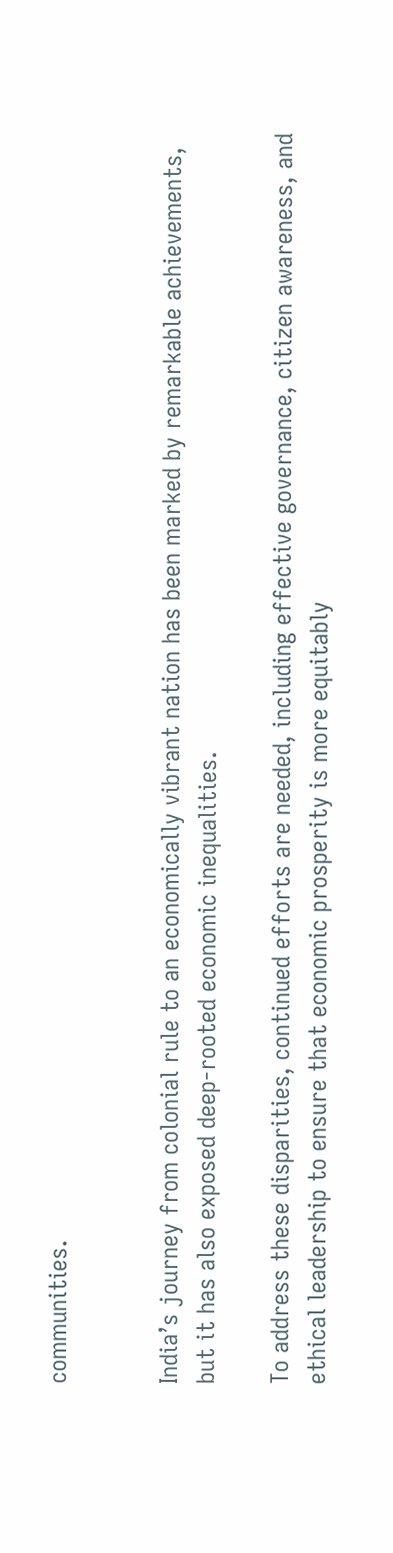communities.


India’s journey from colonial rule to an economically vibrant nation has been marked by remarkable achievements, but it has also exposed deep-rooted economic inequalities.

To address these disparities, continued efforts are needed, including effective governance, citizen awareness, and ethical leadership to ensure that economic prosperity is more equitably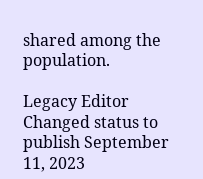shared among the population.

Legacy Editor Changed status to publish September 11, 2023